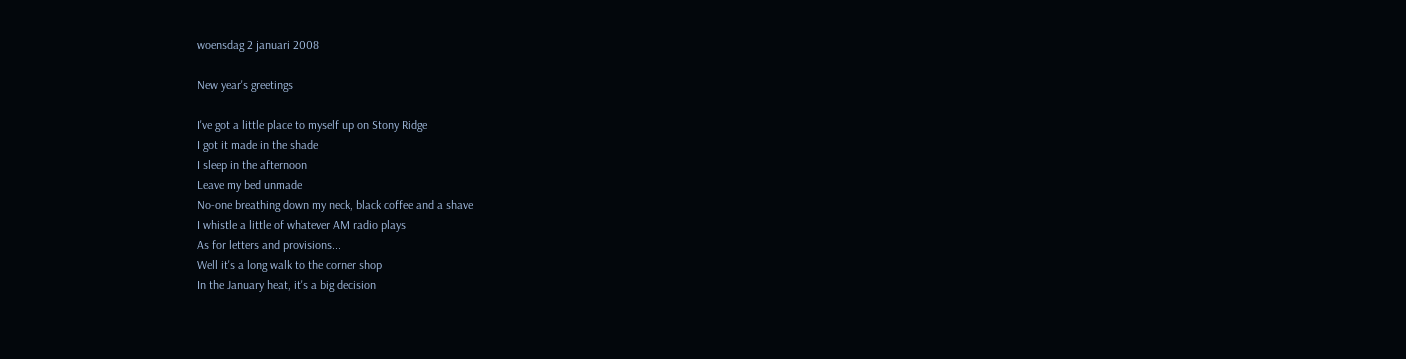woensdag 2 januari 2008

New year's greetings

I've got a little place to myself up on Stony Ridge
I got it made in the shade
I sleep in the afternoon
Leave my bed unmade
No-one breathing down my neck, black coffee and a shave
I whistle a little of whatever AM radio plays
As for letters and provisions...
Well it's a long walk to the corner shop
In the January heat, it's a big decision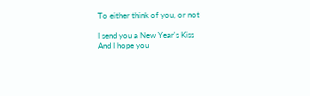To either think of you, or not

I send you a New Year's Kiss
And I hope you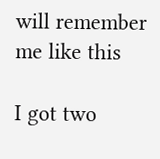will remember me like this

I got two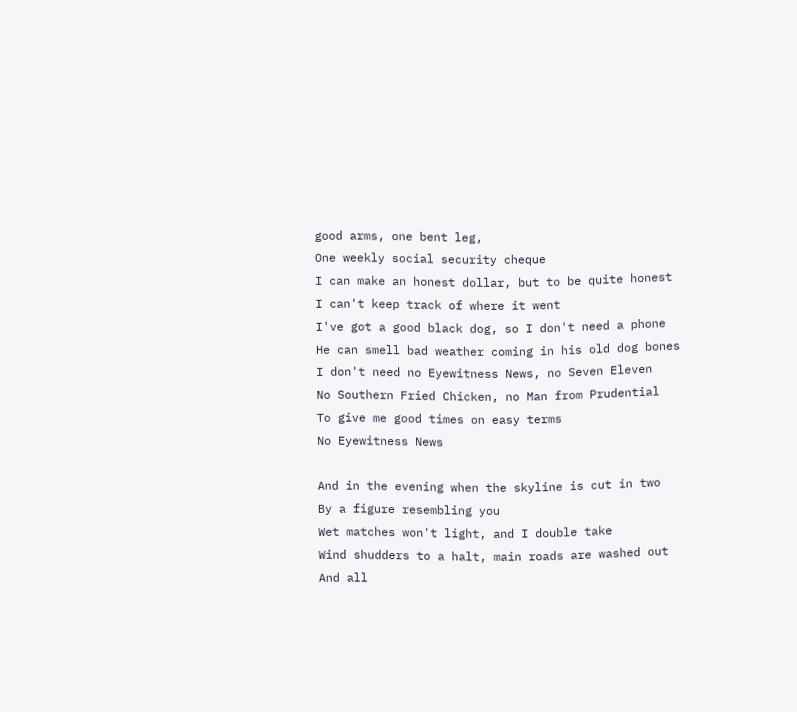good arms, one bent leg,
One weekly social security cheque
I can make an honest dollar, but to be quite honest
I can't keep track of where it went
I've got a good black dog, so I don't need a phone
He can smell bad weather coming in his old dog bones
I don't need no Eyewitness News, no Seven Eleven
No Southern Fried Chicken, no Man from Prudential
To give me good times on easy terms
No Eyewitness News

And in the evening when the skyline is cut in two
By a figure resembling you
Wet matches won't light, and I double take
Wind shudders to a halt, main roads are washed out
And all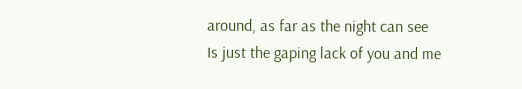around, as far as the night can see
Is just the gaping lack of you and me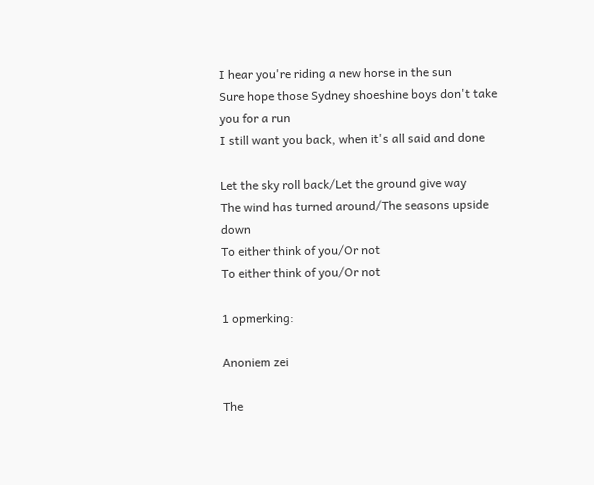I hear you're riding a new horse in the sun
Sure hope those Sydney shoeshine boys don't take you for a run
I still want you back, when it's all said and done

Let the sky roll back/Let the ground give way
The wind has turned around/The seasons upside down
To either think of you/Or not
To either think of you/Or not

1 opmerking:

Anoniem zei

The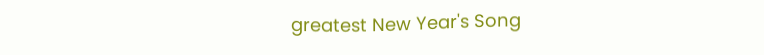greatest New Year's Song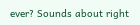ever? Sounds about right